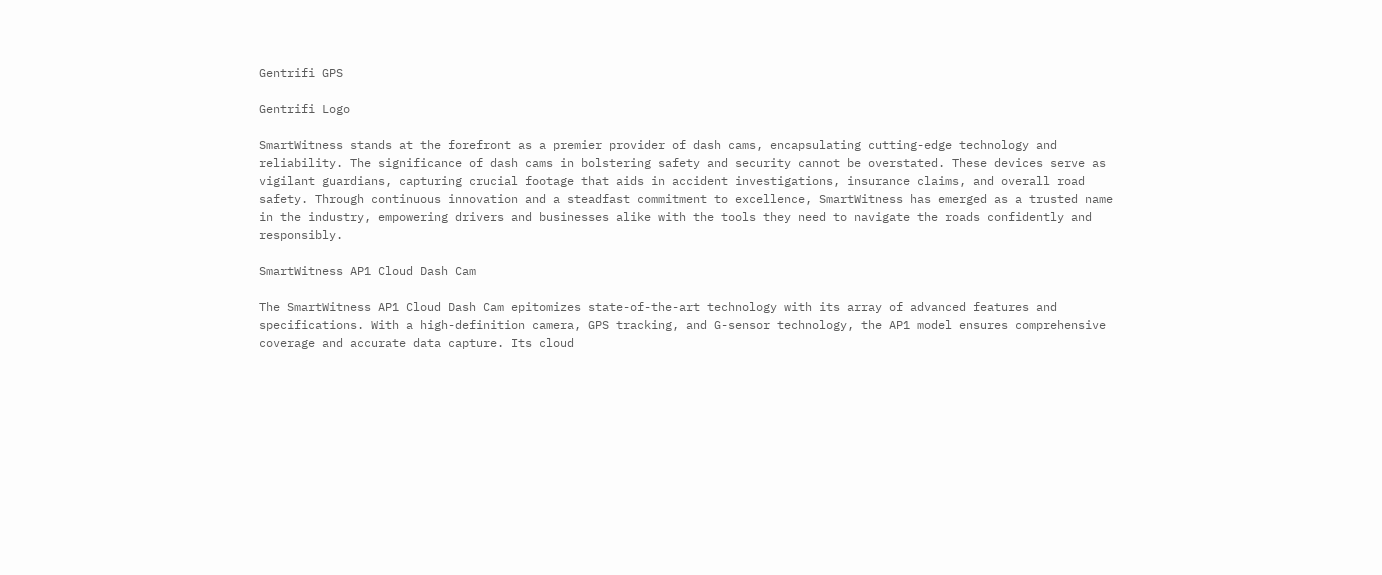Gentrifi GPS

Gentrifi Logo

SmartWitness stands at the forefront as a premier provider of dash cams, encapsulating cutting-edge technology and reliability. The significance of dash cams in bolstering safety and security cannot be overstated. These devices serve as vigilant guardians, capturing crucial footage that aids in accident investigations, insurance claims, and overall road safety. Through continuous innovation and a steadfast commitment to excellence, SmartWitness has emerged as a trusted name in the industry, empowering drivers and businesses alike with the tools they need to navigate the roads confidently and responsibly.

SmartWitness AP1 Cloud Dash Cam

The SmartWitness AP1 Cloud Dash Cam epitomizes state-of-the-art technology with its array of advanced features and specifications. With a high-definition camera, GPS tracking, and G-sensor technology, the AP1 model ensures comprehensive coverage and accurate data capture. Its cloud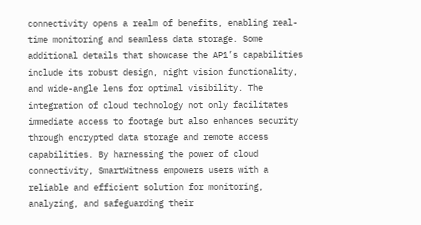connectivity opens a realm of benefits, enabling real-time monitoring and seamless data storage. Some additional details that showcase the AP1’s capabilities include its robust design, night vision functionality, and wide-angle lens for optimal visibility. The integration of cloud technology not only facilitates immediate access to footage but also enhances security through encrypted data storage and remote access capabilities. By harnessing the power of cloud connectivity, SmartWitness empowers users with a reliable and efficient solution for monitoring, analyzing, and safeguarding their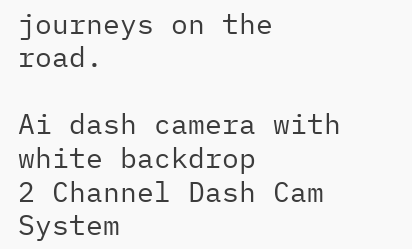journeys on the road.

Ai dash camera with white backdrop
2 Channel Dash Cam System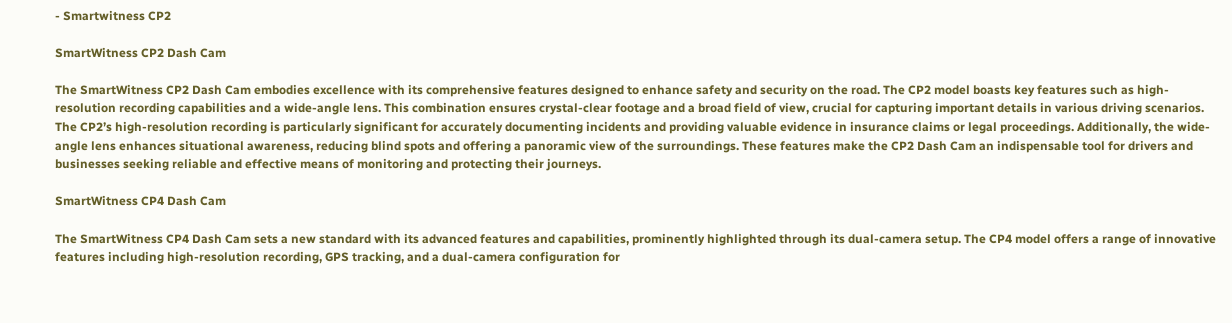- Smartwitness CP2

SmartWitness CP2 Dash Cam

The SmartWitness CP2 Dash Cam embodies excellence with its comprehensive features designed to enhance safety and security on the road. The CP2 model boasts key features such as high-resolution recording capabilities and a wide-angle lens. This combination ensures crystal-clear footage and a broad field of view, crucial for capturing important details in various driving scenarios. The CP2’s high-resolution recording is particularly significant for accurately documenting incidents and providing valuable evidence in insurance claims or legal proceedings. Additionally, the wide-angle lens enhances situational awareness, reducing blind spots and offering a panoramic view of the surroundings. These features make the CP2 Dash Cam an indispensable tool for drivers and businesses seeking reliable and effective means of monitoring and protecting their journeys.

SmartWitness CP4 Dash Cam

The SmartWitness CP4 Dash Cam sets a new standard with its advanced features and capabilities, prominently highlighted through its dual-camera setup. The CP4 model offers a range of innovative features including high-resolution recording, GPS tracking, and a dual-camera configuration for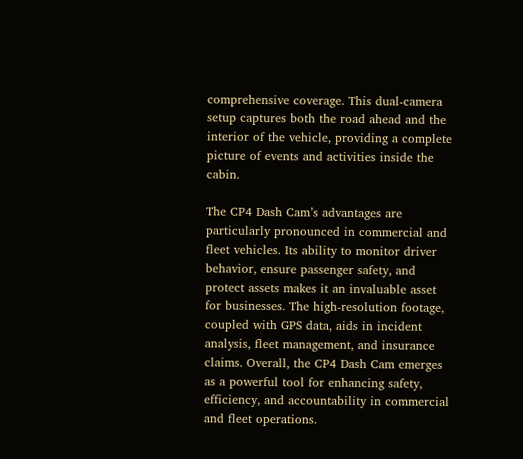comprehensive coverage. This dual-camera setup captures both the road ahead and the interior of the vehicle, providing a complete picture of events and activities inside the cabin.

The CP4 Dash Cam’s advantages are particularly pronounced in commercial and fleet vehicles. Its ability to monitor driver behavior, ensure passenger safety, and protect assets makes it an invaluable asset for businesses. The high-resolution footage, coupled with GPS data, aids in incident analysis, fleet management, and insurance claims. Overall, the CP4 Dash Cam emerges as a powerful tool for enhancing safety, efficiency, and accountability in commercial and fleet operations.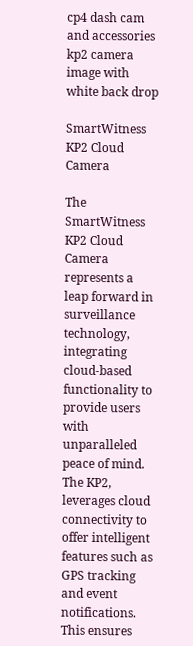cp4 dash cam and accessories
kp2 camera image with white back drop

SmartWitness KP2 Cloud Camera

The SmartWitness KP2 Cloud Camera represents a leap forward in surveillance technology, integrating cloud-based functionality to provide users with unparalleled peace of mind. The KP2, leverages cloud connectivity to offer intelligent features such as GPS tracking and event notifications. This ensures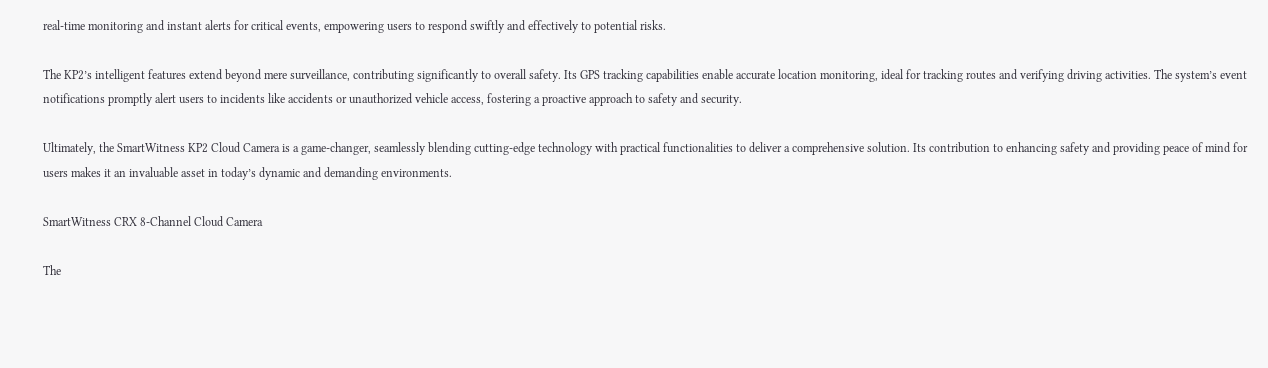real-time monitoring and instant alerts for critical events, empowering users to respond swiftly and effectively to potential risks.

The KP2’s intelligent features extend beyond mere surveillance, contributing significantly to overall safety. Its GPS tracking capabilities enable accurate location monitoring, ideal for tracking routes and verifying driving activities. The system’s event notifications promptly alert users to incidents like accidents or unauthorized vehicle access, fostering a proactive approach to safety and security.

Ultimately, the SmartWitness KP2 Cloud Camera is a game-changer, seamlessly blending cutting-edge technology with practical functionalities to deliver a comprehensive solution. Its contribution to enhancing safety and providing peace of mind for users makes it an invaluable asset in today’s dynamic and demanding environments.

SmartWitness CRX 8-Channel Cloud Camera

The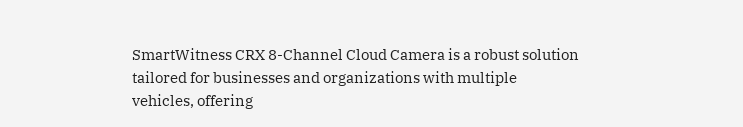SmartWitness CRX 8-Channel Cloud Camera is a robust solution tailored for businesses and organizations with multiple vehicles, offering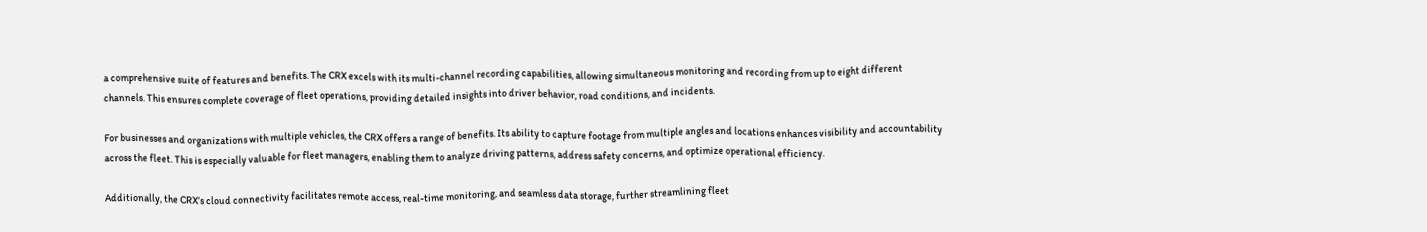a comprehensive suite of features and benefits. The CRX excels with its multi-channel recording capabilities, allowing simultaneous monitoring and recording from up to eight different channels. This ensures complete coverage of fleet operations, providing detailed insights into driver behavior, road conditions, and incidents.

For businesses and organizations with multiple vehicles, the CRX offers a range of benefits. Its ability to capture footage from multiple angles and locations enhances visibility and accountability across the fleet. This is especially valuable for fleet managers, enabling them to analyze driving patterns, address safety concerns, and optimize operational efficiency.

Additionally, the CRX’s cloud connectivity facilitates remote access, real-time monitoring, and seamless data storage, further streamlining fleet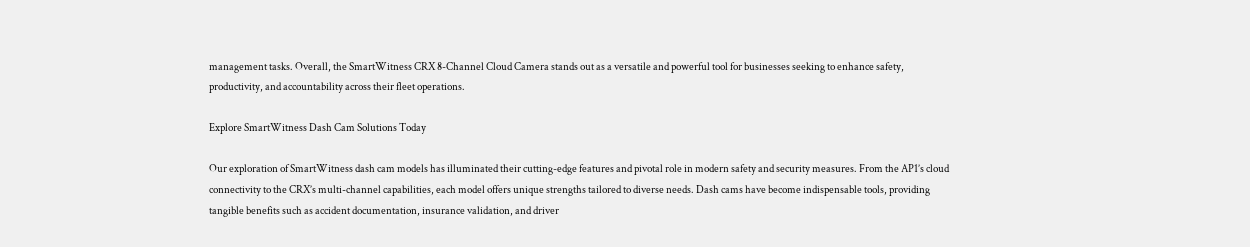management tasks. Overall, the SmartWitness CRX 8-Channel Cloud Camera stands out as a versatile and powerful tool for businesses seeking to enhance safety, productivity, and accountability across their fleet operations.

Explore SmartWitness Dash Cam Solutions Today

Our exploration of SmartWitness dash cam models has illuminated their cutting-edge features and pivotal role in modern safety and security measures. From the AP1’s cloud connectivity to the CRX’s multi-channel capabilities, each model offers unique strengths tailored to diverse needs. Dash cams have become indispensable tools, providing tangible benefits such as accident documentation, insurance validation, and driver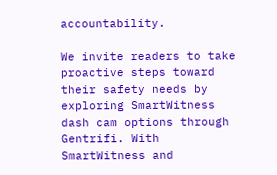accountability.

We invite readers to take proactive steps toward their safety needs by exploring SmartWitness dash cam options through Gentrifi. With SmartWitness and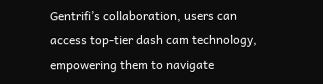Gentrifi’s collaboration, users can access top-tier dash cam technology, empowering them to navigate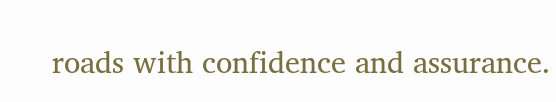roads with confidence and assurance.